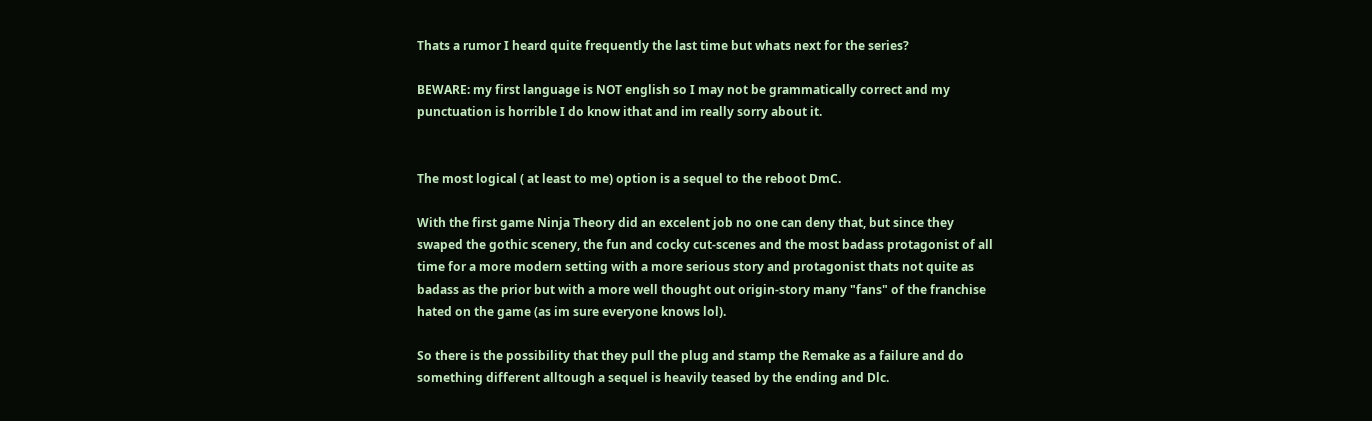Thats a rumor I heard quite frequently the last time but whats next for the series?

BEWARE: my first language is NOT english so I may not be grammatically correct and my punctuation is horrible I do know ithat and im really sorry about it.


The most logical ( at least to me) option is a sequel to the reboot DmC.

With the first game Ninja Theory did an excelent job no one can deny that, but since they swaped the gothic scenery, the fun and cocky cut-scenes and the most badass protagonist of all time for a more modern setting with a more serious story and protagonist thats not quite as badass as the prior but with a more well thought out origin-story many "fans" of the franchise hated on the game (as im sure everyone knows lol).

So there is the possibility that they pull the plug and stamp the Remake as a failure and do something different alltough a sequel is heavily teased by the ending and Dlc.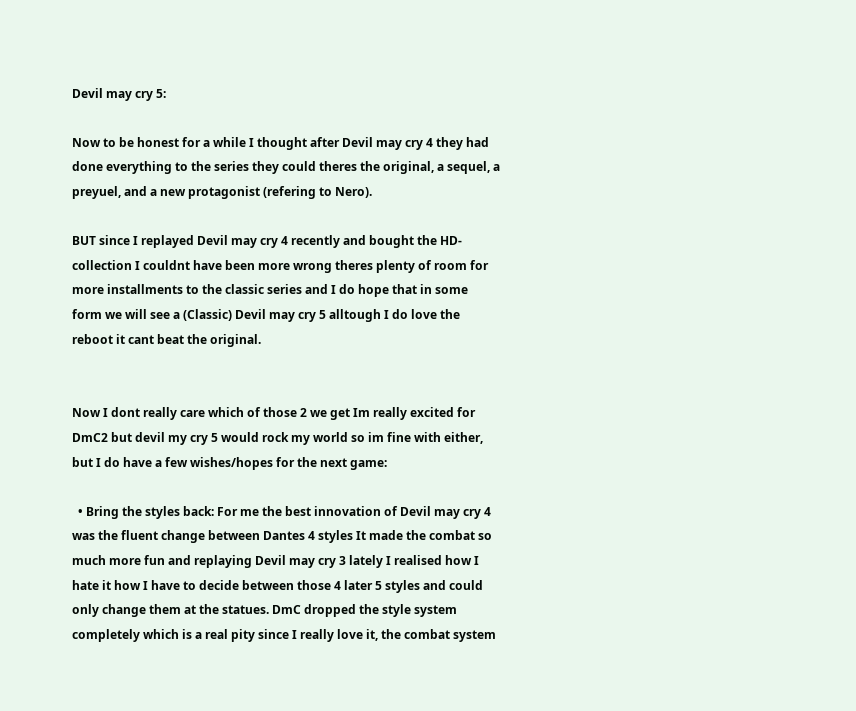Devil may cry 5:

Now to be honest for a while I thought after Devil may cry 4 they had done everything to the series they could theres the original, a sequel, a preyuel, and a new protagonist (refering to Nero).

BUT since I replayed Devil may cry 4 recently and bought the HD-collection I couldnt have been more wrong theres plenty of room for more installments to the classic series and I do hope that in some form we will see a (Classic) Devil may cry 5 alltough I do love the reboot it cant beat the original.


Now I dont really care which of those 2 we get Im really excited for DmC2 but devil my cry 5 would rock my world so im fine with either, but I do have a few wishes/hopes for the next game:

  • Bring the styles back: For me the best innovation of Devil may cry 4 was the fluent change between Dantes 4 styles It made the combat so much more fun and replaying Devil may cry 3 lately I realised how I hate it how I have to decide between those 4 later 5 styles and could only change them at the statues. DmC dropped the style system completely which is a real pity since I really love it, the combat system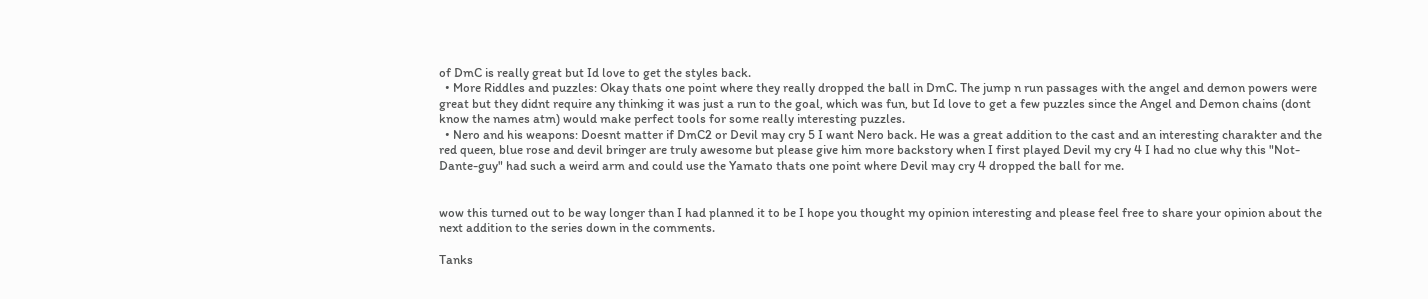of DmC is really great but Id love to get the styles back.
  • More Riddles and puzzles: Okay thats one point where they really dropped the ball in DmC. The jump n run passages with the angel and demon powers were great but they didnt require any thinking it was just a run to the goal, which was fun, but Id love to get a few puzzles since the Angel and Demon chains (dont know the names atm) would make perfect tools for some really interesting puzzles.
  • Nero and his weapons: Doesnt matter if DmC2 or Devil may cry 5 I want Nero back. He was a great addition to the cast and an interesting charakter and the red queen, blue rose and devil bringer are truly awesome but please give him more backstory when I first played Devil my cry 4 I had no clue why this "Not-Dante-guy" had such a weird arm and could use the Yamato thats one point where Devil may cry 4 dropped the ball for me.


wow this turned out to be way longer than I had planned it to be I hope you thought my opinion interesting and please feel free to share your opinion about the next addition to the series down in the comments.

Tanks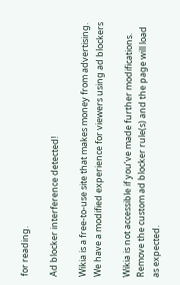for reading.

Ad blocker interference detected!

Wikia is a free-to-use site that makes money from advertising. We have a modified experience for viewers using ad blockers

Wikia is not accessible if you’ve made further modifications. Remove the custom ad blocker rule(s) and the page will load as expected.